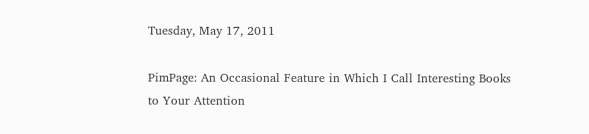Tuesday, May 17, 2011

PimPage: An Occasional Feature in Which I Call Interesting Books to Your Attention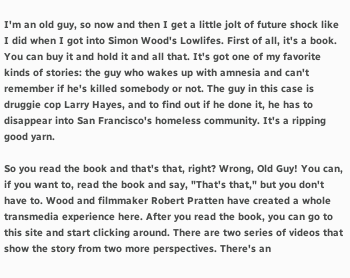I'm an old guy, so now and then I get a little jolt of future shock like I did when I got into Simon Wood's Lowlifes. First of all, it's a book. You can buy it and hold it and all that. It's got one of my favorite kinds of stories: the guy who wakes up with amnesia and can't remember if he's killed somebody or not. The guy in this case is druggie cop Larry Hayes, and to find out if he done it, he has to disappear into San Francisco's homeless community. It's a ripping good yarn.

So you read the book and that's that, right? Wrong, Old Guy! You can, if you want to, read the book and say, "That's that," but you don't have to. Wood and filmmaker Robert Pratten have created a whole transmedia experience here. After you read the book, you can go to this site and start clicking around. There are two series of videos that show the story from two more perspectives. There's an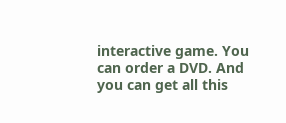interactive game. You can order a DVD. And you can get all this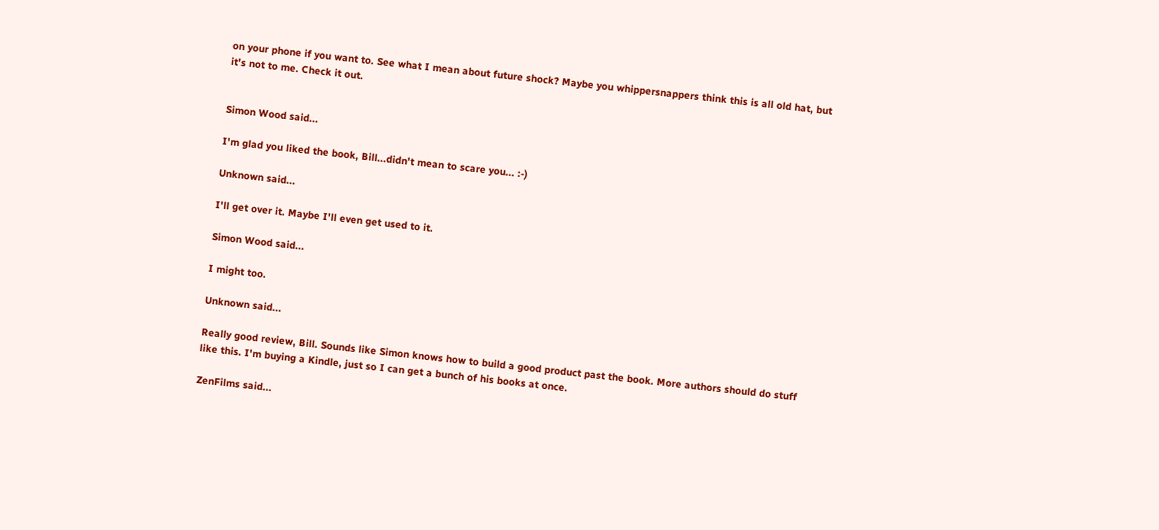on your phone if you want to. See what I mean about future shock? Maybe you whippersnappers think this is all old hat, but it's not to me. Check it out.


Simon Wood said...

I'm glad you liked the book, Bill...didn't mean to scare you... :-)

Unknown said...

I'll get over it. Maybe I'll even get used to it.

Simon Wood said...

I might too.

Unknown said...

Really good review, Bill. Sounds like Simon knows how to build a good product past the book. More authors should do stuff like this. I'm buying a Kindle, just so I can get a bunch of his books at once.

ZenFilms said...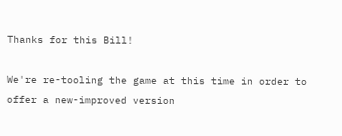Thanks for this Bill!

We're re-tooling the game at this time in order to offer a new-improved version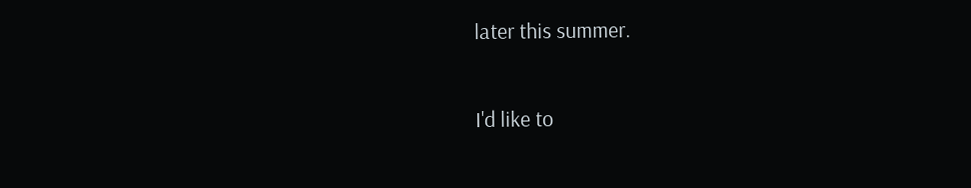later this summer.

I'd like to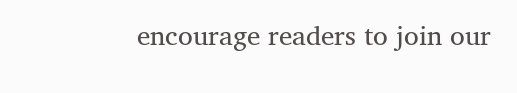encourage readers to join our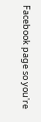Facebook page so you're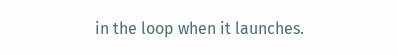in the loop when it launches.